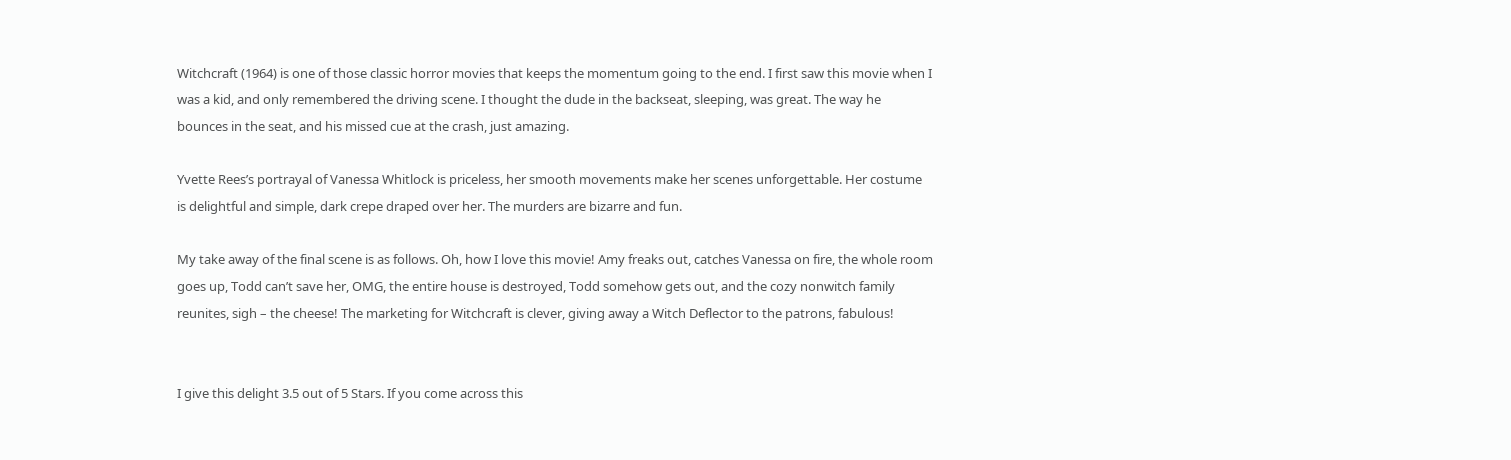Witchcraft (1964) is one of those classic horror movies that keeps the momentum going to the end. I first saw this movie when I was a kid, and only remembered the driving scene. I thought the dude in the backseat, sleeping, was great. The way he bounces in the seat, and his missed cue at the crash, just amazing.

Yvette Rees’s portrayal of Vanessa Whitlock is priceless, her smooth movements make her scenes unforgettable. Her costume is delightful and simple, dark crepe draped over her. The murders are bizarre and fun.

My take away of the final scene is as follows. Oh, how I love this movie! Amy freaks out, catches Vanessa on fire, the whole room goes up, Todd can’t save her, OMG, the entire house is destroyed, Todd somehow gets out, and the cozy nonwitch family reunites, sigh – the cheese! The marketing for Witchcraft is clever, giving away a Witch Deflector to the patrons, fabulous!


I give this delight 3.5 out of 5 Stars. If you come across this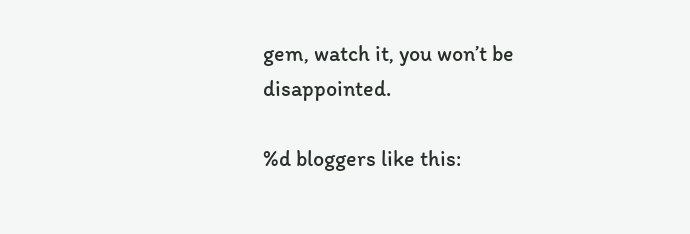gem, watch it, you won’t be disappointed.

%d bloggers like this: